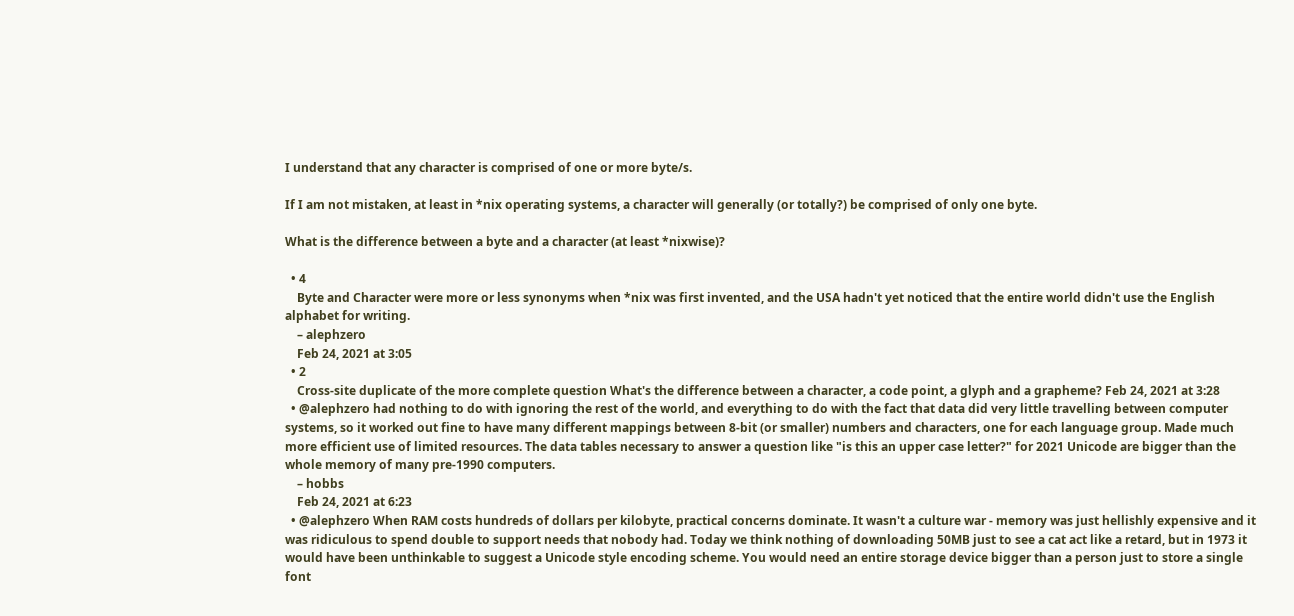I understand that any character is comprised of one or more byte/s.

If I am not mistaken, at least in *nix operating systems, a character will generally (or totally?) be comprised of only one byte.

What is the difference between a byte and a character (at least *nixwise)?

  • 4
    Byte and Character were more or less synonyms when *nix was first invented, and the USA hadn't yet noticed that the entire world didn't use the English alphabet for writing.
    – alephzero
    Feb 24, 2021 at 3:05
  • 2
    Cross-site duplicate of the more complete question What's the difference between a character, a code point, a glyph and a grapheme? Feb 24, 2021 at 3:28
  • @alephzero had nothing to do with ignoring the rest of the world, and everything to do with the fact that data did very little travelling between computer systems, so it worked out fine to have many different mappings between 8-bit (or smaller) numbers and characters, one for each language group. Made much more efficient use of limited resources. The data tables necessary to answer a question like "is this an upper case letter?" for 2021 Unicode are bigger than the whole memory of many pre-1990 computers.
    – hobbs
    Feb 24, 2021 at 6:23
  • @alephzero When RAM costs hundreds of dollars per kilobyte, practical concerns dominate. It wasn't a culture war - memory was just hellishly expensive and it was ridiculous to spend double to support needs that nobody had. Today we think nothing of downloading 50MB just to see a cat act like a retard, but in 1973 it would have been unthinkable to suggest a Unicode style encoding scheme. You would need an entire storage device bigger than a person just to store a single font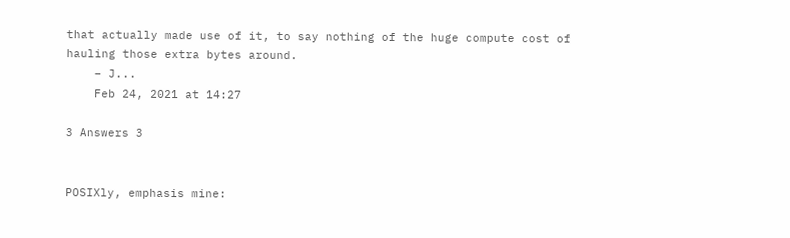that actually made use of it, to say nothing of the huge compute cost of hauling those extra bytes around.
    – J...
    Feb 24, 2021 at 14:27

3 Answers 3


POSIXly, emphasis mine: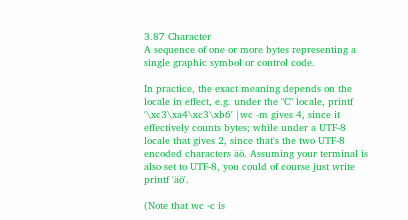3.87 Character
A sequence of one or more bytes representing a single graphic symbol or control code.

In practice, the exact meaning depends on the locale in effect, e.g. under the "C" locale, printf '\xc3\xa4\xc3\xb6' |wc -m gives 4, since it effectively counts bytes; while under a UTF-8 locale that gives 2, since that's the two UTF-8 encoded characters äö. Assuming your terminal is also set to UTF-8, you could of course just write printf 'äö'.

(Note that wc -c is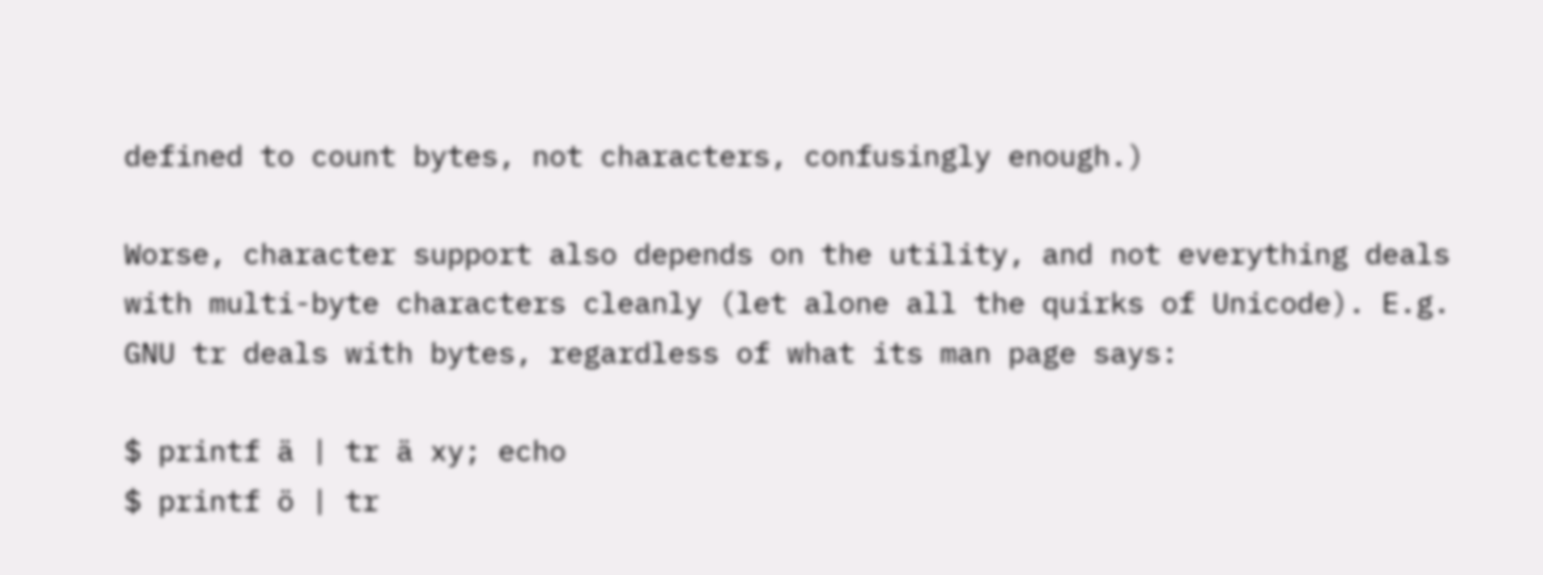defined to count bytes, not characters, confusingly enough.)

Worse, character support also depends on the utility, and not everything deals with multi-byte characters cleanly (let alone all the quirks of Unicode). E.g. GNU tr deals with bytes, regardless of what its man page says:

$ printf ä | tr ä xy; echo
$ printf ö | tr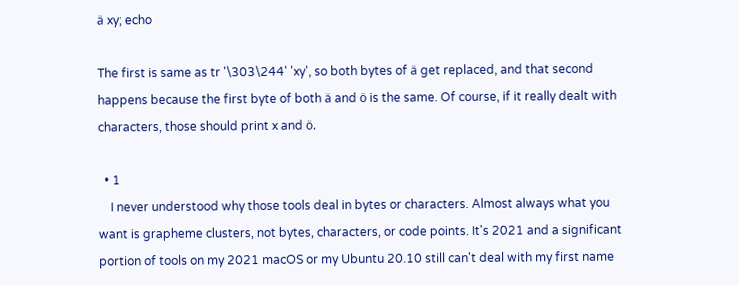ä xy; echo

The first is same as tr '\303\244' 'xy', so both bytes of ä get replaced, and that second happens because the first byte of both ä and ö is the same. Of course, if it really dealt with characters, those should print x and ö.

  • 1
    I never understood why those tools deal in bytes or characters. Almost always what you want is grapheme clusters, not bytes, characters, or code points. It's 2021 and a significant portion of tools on my 2021 macOS or my Ubuntu 20.10 still can't deal with my first name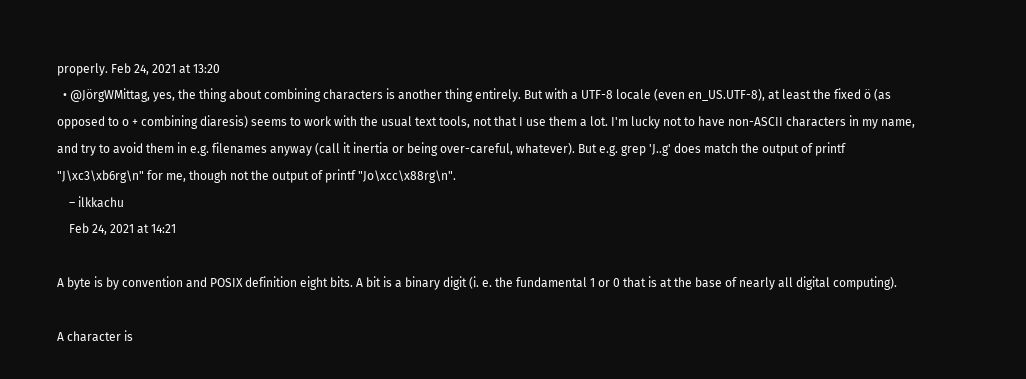properly. Feb 24, 2021 at 13:20
  • @JörgWMittag, yes, the thing about combining characters is another thing entirely. But with a UTF-8 locale (even en_US.UTF-8), at least the fixed ö (as opposed to o + combining diaresis) seems to work with the usual text tools, not that I use them a lot. I'm lucky not to have non-ASCII characters in my name, and try to avoid them in e.g. filenames anyway (call it inertia or being over-careful, whatever). But e.g. grep 'J..g' does match the output of printf "J\xc3\xb6rg\n" for me, though not the output of printf "Jo\xcc\x88rg\n".
    – ilkkachu
    Feb 24, 2021 at 14:21

A byte is by convention and POSIX definition eight bits. A bit is a binary digit (i. e. the fundamental 1 or 0 that is at the base of nearly all digital computing).

A character is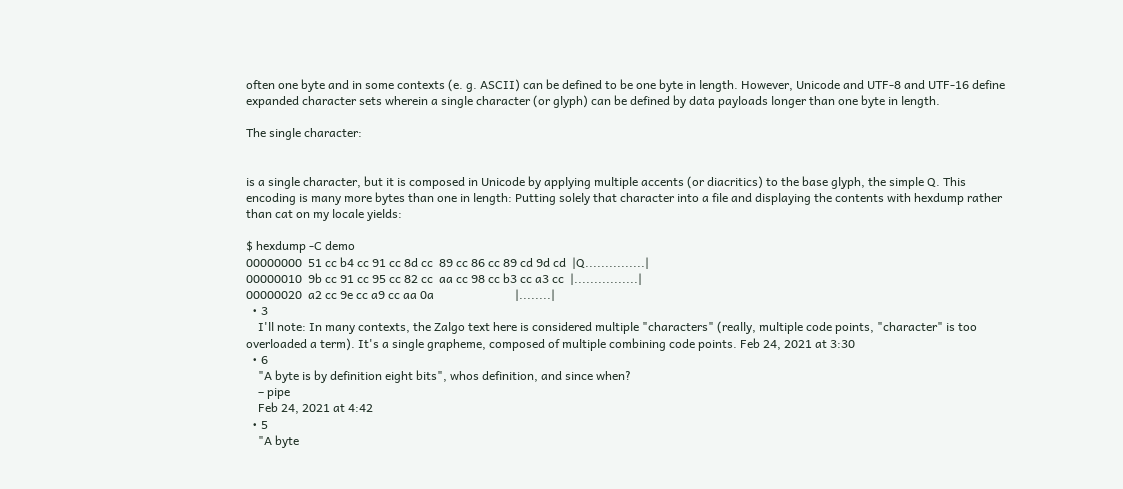often one byte and in some contexts (e. g. ASCII) can be defined to be one byte in length. However, Unicode and UTF-8 and UTF-16 define expanded character sets wherein a single character (or glyph) can be defined by data payloads longer than one byte in length.

The single character:


is a single character, but it is composed in Unicode by applying multiple accents (or diacritics) to the base glyph, the simple Q. This encoding is many more bytes than one in length: Putting solely that character into a file and displaying the contents with hexdump rather than cat on my locale yields:

$ hexdump -C demo
00000000  51 cc b4 cc 91 cc 8d cc  89 cc 86 cc 89 cd 9d cd  |Q...............|
00000010  9b cc 91 cc 95 cc 82 cc  aa cc 98 cc b3 cc a3 cc  |................|
00000020  a2 cc 9e cc a9 cc aa 0a                           |........|
  • 3
    I'll note: In many contexts, the Zalgo text here is considered multiple "characters" (really, multiple code points, "character" is too overloaded a term). It's a single grapheme, composed of multiple combining code points. Feb 24, 2021 at 3:30
  • 6
    "A byte is by definition eight bits", whos definition, and since when?
    – pipe
    Feb 24, 2021 at 4:42
  • 5
    "A byte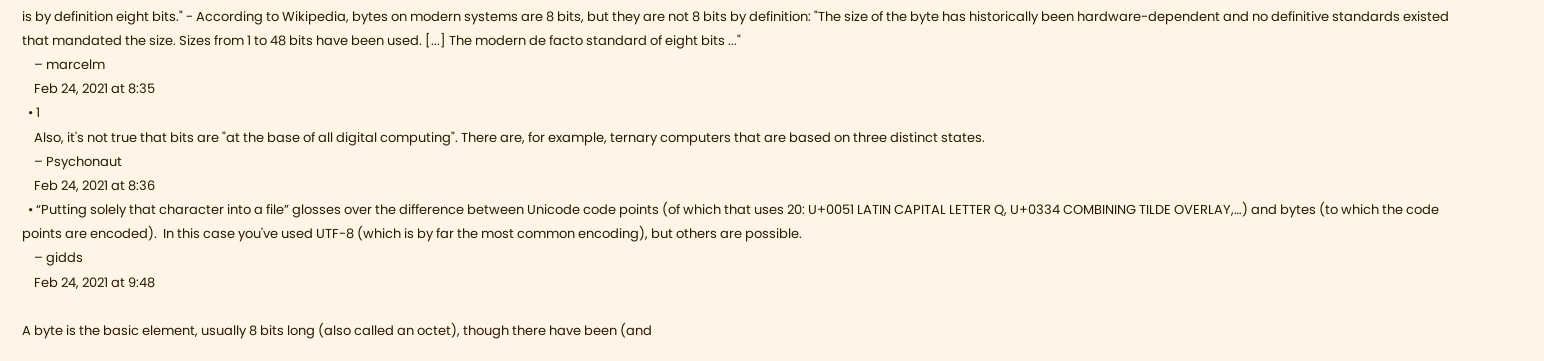is by definition eight bits." - According to Wikipedia, bytes on modern systems are 8 bits, but they are not 8 bits by definition: "The size of the byte has historically been hardware-dependent and no definitive standards existed that mandated the size. Sizes from 1 to 48 bits have been used. [...] The modern de facto standard of eight bits ..."
    – marcelm
    Feb 24, 2021 at 8:35
  • 1
    Also, it's not true that bits are "at the base of all digital computing". There are, for example, ternary computers that are based on three distinct states.
    – Psychonaut
    Feb 24, 2021 at 8:36
  • “Putting solely that character into a file” glosses over the difference between Unicode code points (of which that uses 20: U+0051 LATIN CAPITAL LETTER Q, U+0334 COMBINING TILDE OVERLAY,…) and bytes (to which the code points are encoded).  In this case you've used UTF-8 (which is by far the most common encoding), but others are possible.
    – gidds
    Feb 24, 2021 at 9:48

A byte is the basic element, usually 8 bits long (also called an octet), though there have been (and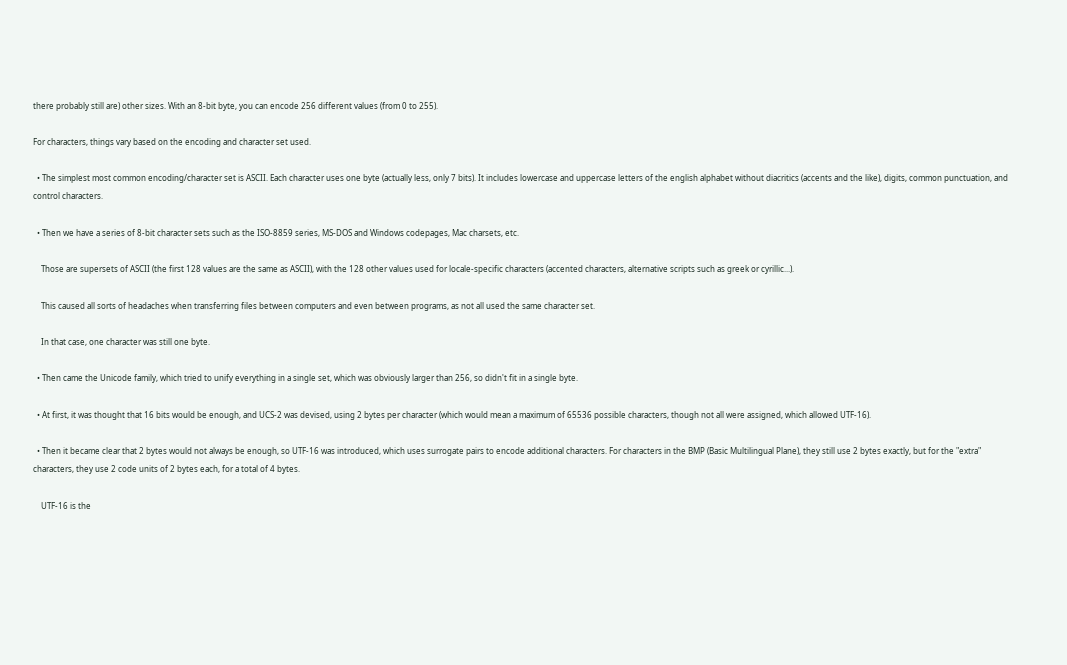there probably still are) other sizes. With an 8-bit byte, you can encode 256 different values (from 0 to 255).

For characters, things vary based on the encoding and character set used.

  • The simplest most common encoding/character set is ASCII. Each character uses one byte (actually less, only 7 bits). It includes lowercase and uppercase letters of the english alphabet without diacritics (accents and the like), digits, common punctuation, and control characters.

  • Then we have a series of 8-bit character sets such as the ISO-8859 series, MS-DOS and Windows codepages, Mac charsets, etc.

    Those are supersets of ASCII (the first 128 values are the same as ASCII), with the 128 other values used for locale-specific characters (accented characters, alternative scripts such as greek or cyrillic...).

    This caused all sorts of headaches when transferring files between computers and even between programs, as not all used the same character set.

    In that case, one character was still one byte.

  • Then came the Unicode family, which tried to unify everything in a single set, which was obviously larger than 256, so didn't fit in a single byte.

  • At first, it was thought that 16 bits would be enough, and UCS-2 was devised, using 2 bytes per character (which would mean a maximum of 65536 possible characters, though not all were assigned, which allowed UTF-16).

  • Then it became clear that 2 bytes would not always be enough, so UTF-16 was introduced, which uses surrogate pairs to encode additional characters. For characters in the BMP (Basic Multilingual Plane), they still use 2 bytes exactly, but for the "extra" characters, they use 2 code units of 2 bytes each, for a total of 4 bytes.

    UTF-16 is the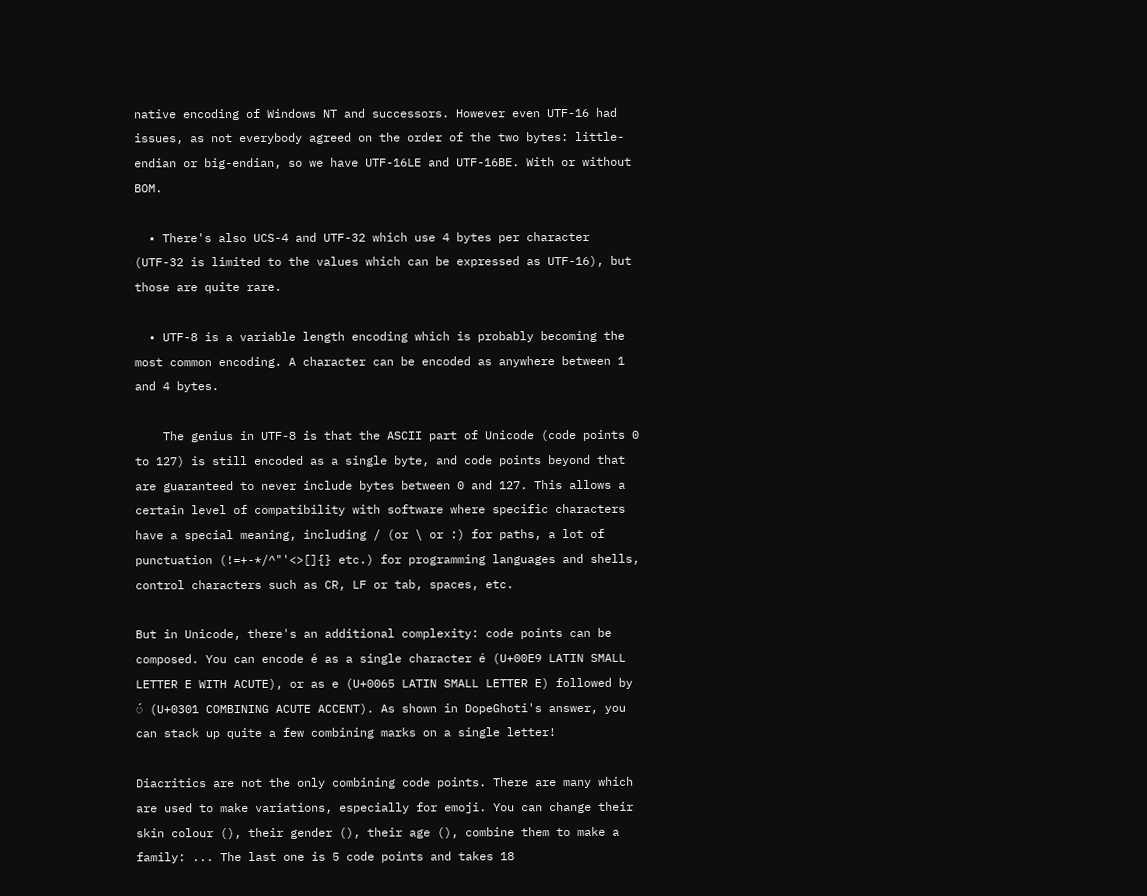native encoding of Windows NT and successors. However even UTF-16 had issues, as not everybody agreed on the order of the two bytes: little-endian or big-endian, so we have UTF-16LE and UTF-16BE. With or without BOM.

  • There's also UCS-4 and UTF-32 which use 4 bytes per character (UTF-32 is limited to the values which can be expressed as UTF-16), but those are quite rare.

  • UTF-8 is a variable length encoding which is probably becoming the most common encoding. A character can be encoded as anywhere between 1 and 4 bytes.

    The genius in UTF-8 is that the ASCII part of Unicode (code points 0 to 127) is still encoded as a single byte, and code points beyond that are guaranteed to never include bytes between 0 and 127. This allows a certain level of compatibility with software where specific characters have a special meaning, including / (or \ or :) for paths, a lot of punctuation (!=+-*/^"'<>[]{} etc.) for programming languages and shells, control characters such as CR, LF or tab, spaces, etc.

But in Unicode, there's an additional complexity: code points can be composed. You can encode é as a single character é (U+00E9 LATIN SMALL LETTER E WITH ACUTE), or as e (U+0065 LATIN SMALL LETTER E) followed by ◌́ (U+0301 COMBINING ACUTE ACCENT). As shown in DopeGhoti's answer, you can stack up quite a few combining marks on a single letter!

Diacritics are not the only combining code points. There are many which are used to make variations, especially for emoji. You can change their skin colour (), their gender (), their age (), combine them to make a family: ... The last one is 5 code points and takes 18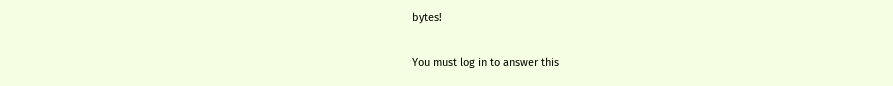bytes!

You must log in to answer this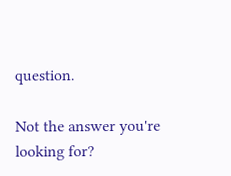question.

Not the answer you're looking for?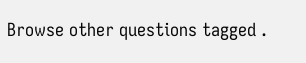Browse other questions tagged .